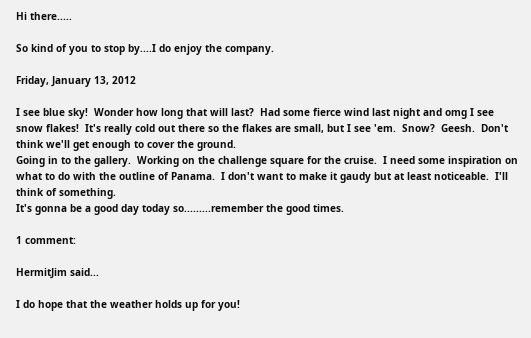Hi there.....

So kind of you to stop by....I do enjoy the company.

Friday, January 13, 2012

I see blue sky!  Wonder how long that will last?  Had some fierce wind last night and omg I see snow flakes!  It's really cold out there so the flakes are small, but I see 'em.  Snow?  Geesh.  Don't think we'll get enough to cover the ground.
Going in to the gallery.  Working on the challenge square for the cruise.  I need some inspiration on what to do with the outline of Panama.  I don't want to make it gaudy but at least noticeable.  I'll think of something.
It's gonna be a good day today so.........remember the good times.

1 comment:

HermitJim said...

I do hope that the weather holds up for you!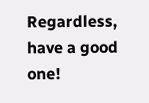Regardless, have a good one!